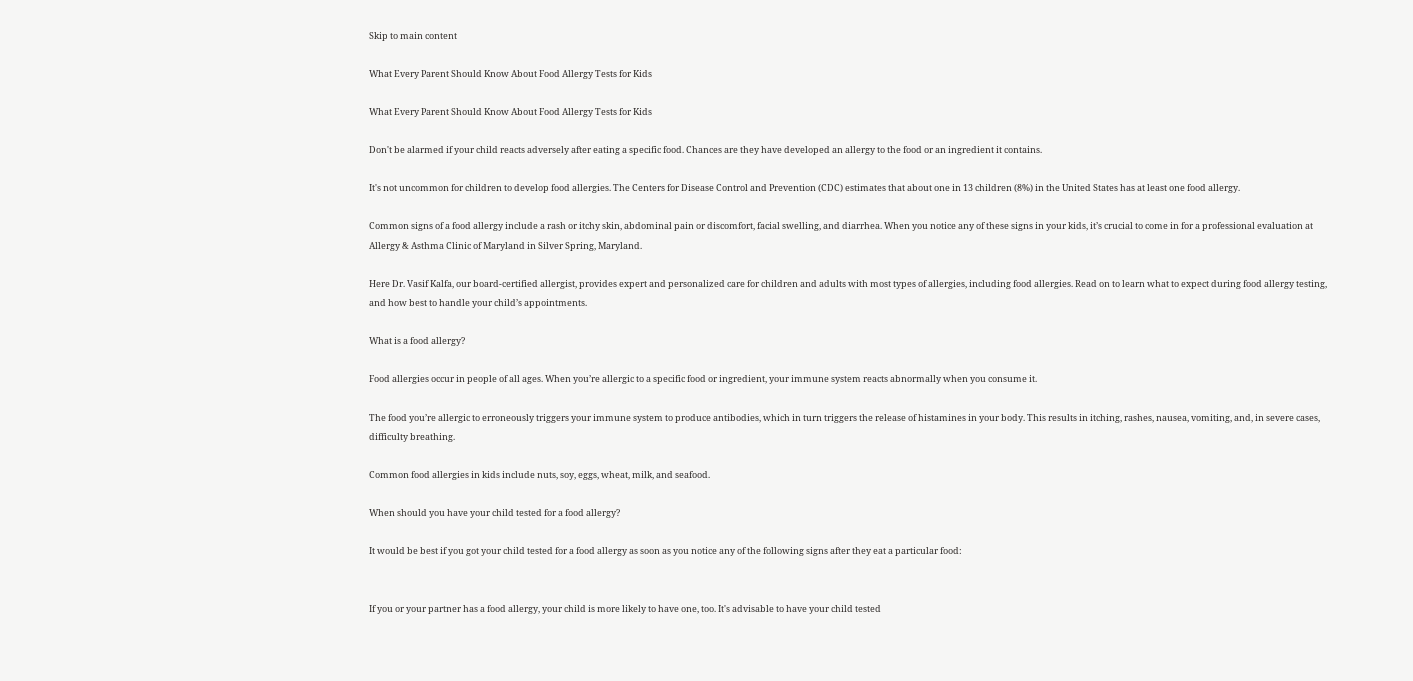Skip to main content

What Every Parent Should Know About Food Allergy Tests for Kids

What Every Parent Should Know About Food Allergy Tests for Kids

Don't be alarmed if your child reacts adversely after eating a specific food. Chances are they have developed an allergy to the food or an ingredient it contains.

It's not uncommon for children to develop food allergies. The Centers for Disease Control and Prevention (CDC) estimates that about one in 13 children (8%) in the United States has at least one food allergy.

Common signs of a food allergy include a rash or itchy skin, abdominal pain or discomfort, facial swelling, and diarrhea. When you notice any of these signs in your kids, it’s crucial to come in for a professional evaluation at Allergy & Asthma Clinic of Maryland in Silver Spring, Maryland.

Here Dr. Vasif Kalfa, our board-certified allergist, provides expert and personalized care for children and adults with most types of allergies, including food allergies. Read on to learn what to expect during food allergy testing, and how best to handle your child’s appointments.

What is a food allergy?

Food allergies occur in people of all ages. When you’re allergic to a specific food or ingredient, your immune system reacts abnormally when you consume it.

The food you’re allergic to erroneously triggers your immune system to produce antibodies, which in turn triggers the release of histamines in your body. This results in itching, rashes, nausea, vomiting, and, in severe cases, difficulty breathing.

Common food allergies in kids include nuts, soy, eggs, wheat, milk, and seafood.

When should you have your child tested for a food allergy?

It would be best if you got your child tested for a food allergy as soon as you notice any of the following signs after they eat a particular food:


If you or your partner has a food allergy, your child is more likely to have one, too. It's advisable to have your child tested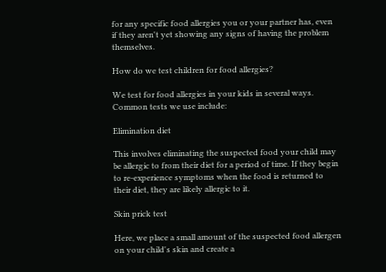for any specific food allergies you or your partner has, even if they aren't yet showing any signs of having the problem themselves.

How do we test children for food allergies?

We test for food allergies in your kids in several ways. Common tests we use include:

Elimination diet

This involves eliminating the suspected food your child may be allergic to from their diet for a period of time. If they begin to re-experience symptoms when the food is returned to their diet, they are likely allergic to it.

Skin prick test

Here, we place a small amount of the suspected food allergen on your child's skin and create a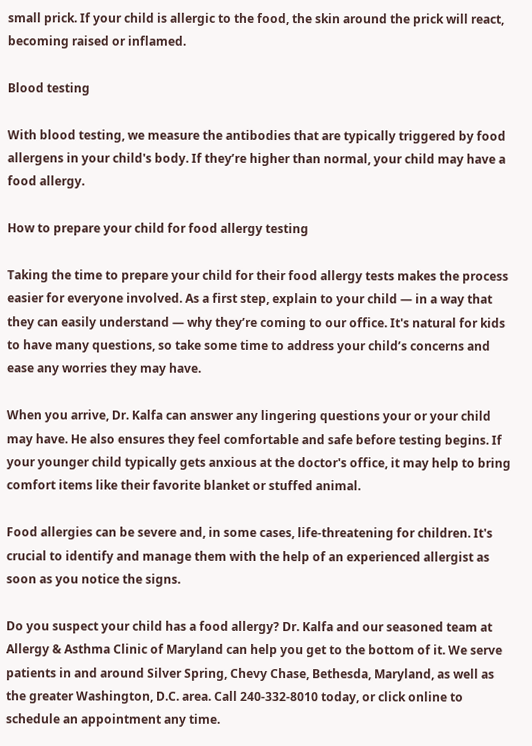small prick. If your child is allergic to the food, the skin around the prick will react, becoming raised or inflamed.

Blood testing

With blood testing, we measure the antibodies that are typically triggered by food allergens in your child's body. If they’re higher than normal, your child may have a food allergy.

How to prepare your child for food allergy testing

Taking the time to prepare your child for their food allergy tests makes the process easier for everyone involved. As a first step, explain to your child — in a way that they can easily understand — why they’re coming to our office. It's natural for kids to have many questions, so take some time to address your child’s concerns and ease any worries they may have.

When you arrive, Dr. Kalfa can answer any lingering questions your or your child may have. He also ensures they feel comfortable and safe before testing begins. If your younger child typically gets anxious at the doctor's office, it may help to bring comfort items like their favorite blanket or stuffed animal.

Food allergies can be severe and, in some cases, life-threatening for children. It's crucial to identify and manage them with the help of an experienced allergist as soon as you notice the signs.

Do you suspect your child has a food allergy? Dr. Kalfa and our seasoned team at Allergy & Asthma Clinic of Maryland can help you get to the bottom of it. We serve patients in and around Silver Spring, Chevy Chase, Bethesda, Maryland, as well as the greater Washington, D.C. area. Call 240-332-8010 today, or click online to schedule an appointment any time.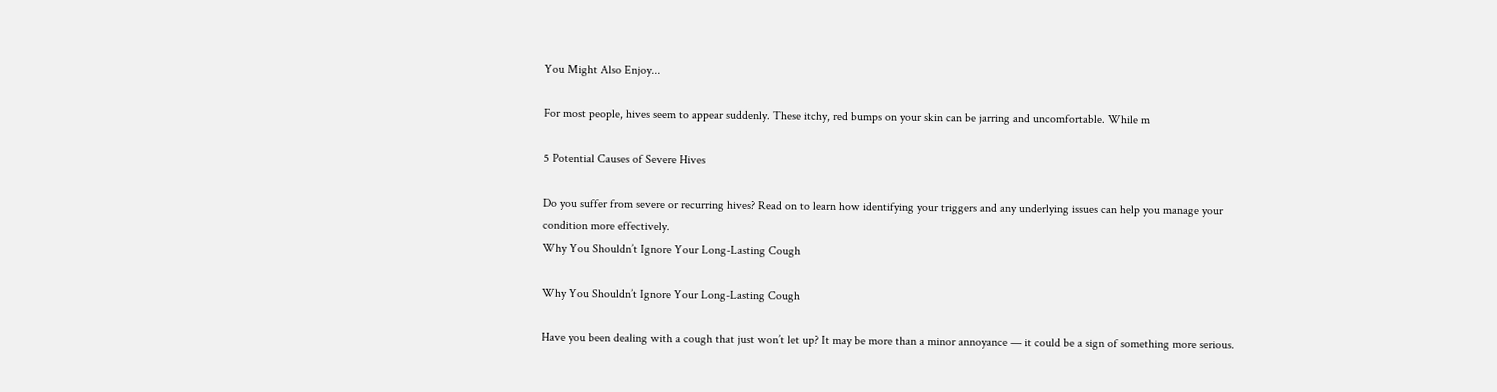You Might Also Enjoy...

For most people, hives seem to appear suddenly. These itchy, red bumps on your skin can be jarring and uncomfortable. While m

5 Potential Causes of Severe Hives

Do you suffer from severe or recurring hives? Read on to learn how identifying your triggers and any underlying issues can help you manage your condition more effectively.
Why You Shouldn’t Ignore Your Long-Lasting Cough

Why You Shouldn’t Ignore Your Long-Lasting Cough

Have you been dealing with a cough that just won’t let up? It may be more than a minor annoyance — it could be a sign of something more serious.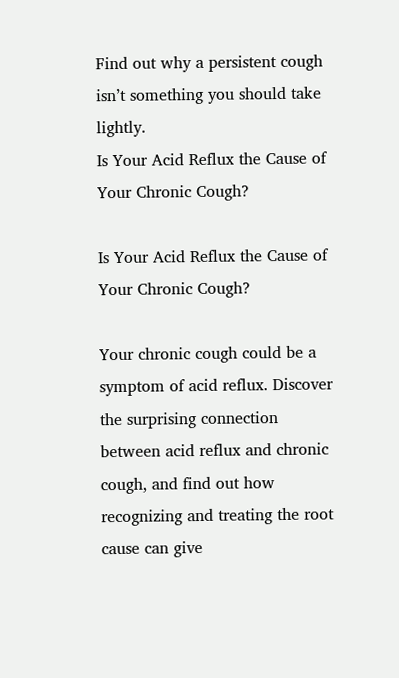Find out why a persistent cough isn’t something you should take lightly.
Is Your Acid Reflux the Cause of Your Chronic Cough?

Is Your Acid Reflux the Cause of Your Chronic Cough?

Your chronic cough could be a symptom of acid reflux. Discover the surprising connection between acid reflux and chronic cough, and find out how recognizing and treating the root cause can give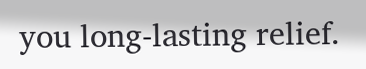you long-lasting relief.